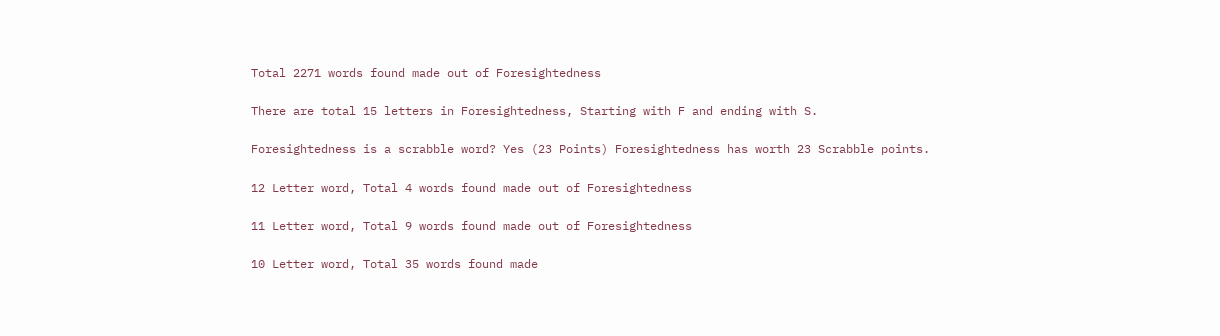Total 2271 words found made out of Foresightedness

There are total 15 letters in Foresightedness, Starting with F and ending with S.

Foresightedness is a scrabble word? Yes (23 Points) Foresightedness has worth 23 Scrabble points.

12 Letter word, Total 4 words found made out of Foresightedness

11 Letter word, Total 9 words found made out of Foresightedness

10 Letter word, Total 35 words found made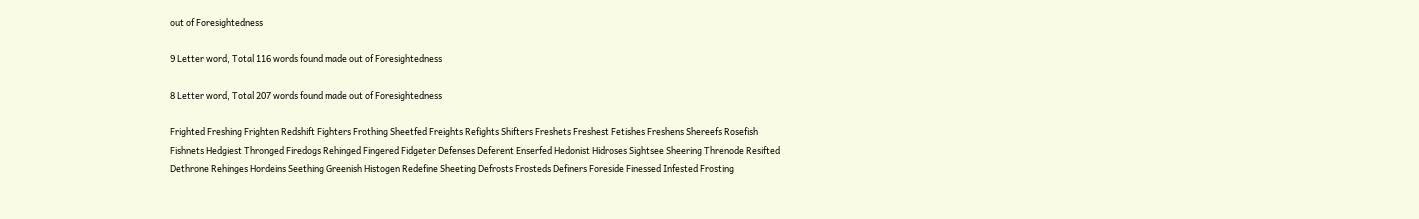out of Foresightedness

9 Letter word, Total 116 words found made out of Foresightedness

8 Letter word, Total 207 words found made out of Foresightedness

Frighted Freshing Frighten Redshift Fighters Frothing Sheetfed Freights Refights Shifters Freshets Freshest Fetishes Freshens Shereefs Rosefish Fishnets Hedgiest Thronged Firedogs Rehinged Fingered Fidgeter Defenses Deferent Enserfed Hedonist Hidroses Sightsee Sheering Threnode Resifted Dethrone Rehinges Hordeins Seething Greenish Histogen Redefine Sheeting Defrosts Frosteds Definers Foreside Finessed Infested Frosting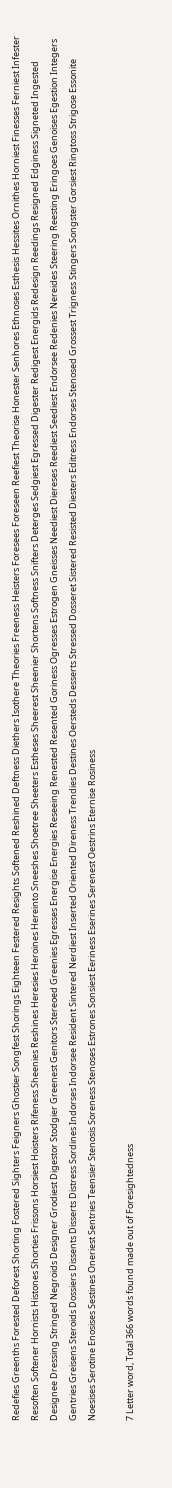Redefies Greenths Forested Deforest Shorting Fostered Sighters Feigners Ghostier Songfest Shorings Eighteen Festered Resights Softened Reshined Deftness Diethers Isothere Theories Freeness Heisters Foresees Foreseen Reefiest Theorise Honester Senhores Ethnoses Esthesis Hessites Ornithes Horniest Finesses Ferniest Infester Resoften Softener Hornists Histones Shorties Frissons Horsiest Hoisters Rifeness Sheenies Reshines Heresies Heroines Hereinto Sneeshes Shoetree Sheeters Estheses Sheerest Sheenier Shortens Softness Snifters Deterges Sedgiest Egressed Digester Redigest Energids Redesign Reedings Resigned Edginess Signeted Ingested Designee Dressing Stringed Negroids Designer Grodiest Digestor Stodgier Greenest Genitors Stereoed Greenies Egresses Energise Energies Reseeing Renested Resented Goriness Ogresses Estrogen Gneisses Neediest Diereses Reediest Seediest Endorsee Redenies Nereides Steering Reesting Eringoes Genoises Egestion Integers Gentries Greisens Steroids Dossiers Dissents Disserts Distress Sordines Indorses Indorsee Resident Sintered Nerdiest Inserted Oriented Direness Trendies Destines Oersteds Desserts Stressed Dosseret Sistered Resisted Diesters Editress Endorses Stenosed Grossest Trigness Stingers Songster Gorsiest Ringtoss Strigose Essonite Noesises Serotine Enosises Sestines Oneriest Sentries Teensier Stenosis Soreness Stenoses Estrones Sonsiest Eeriness Eserines Serenest Oestrins Eternise Rosiness

7 Letter word, Total 366 words found made out of Foresightedness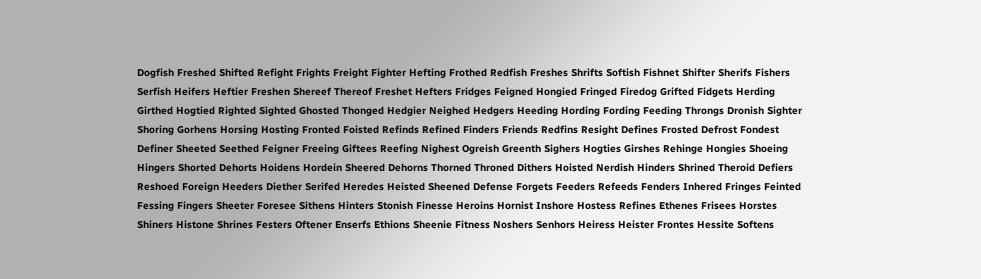Dogfish Freshed Shifted Refight Frights Freight Fighter Hefting Frothed Redfish Freshes Shrifts Softish Fishnet Shifter Sherifs Fishers Serfish Heifers Heftier Freshen Shereef Thereof Freshet Hefters Fridges Feigned Hongied Fringed Firedog Grifted Fidgets Herding Girthed Hogtied Righted Sighted Ghosted Thonged Hedgier Neighed Hedgers Heeding Hording Fording Feeding Throngs Dronish Sighter Shoring Gorhens Horsing Hosting Fronted Foisted Refinds Refined Finders Friends Redfins Resight Defines Frosted Defrost Fondest Definer Sheeted Seethed Feigner Freeing Giftees Reefing Nighest Ogreish Greenth Sighers Hogties Girshes Rehinge Hongies Shoeing Hingers Shorted Dehorts Hoidens Hordein Sheered Dehorns Thorned Throned Dithers Hoisted Nerdish Hinders Shrined Theroid Defiers Reshoed Foreign Heeders Diether Serifed Heredes Heisted Sheened Defense Forgets Feeders Refeeds Fenders Inhered Fringes Feinted Fessing Fingers Sheeter Foresee Sithens Hinters Stonish Finesse Heroins Hornist Inshore Hostess Refines Ethenes Frisees Horstes Shiners Histone Shrines Festers Oftener Enserfs Ethions Sheenie Fitness Noshers Senhors Heiress Heister Frontes Hessite Softens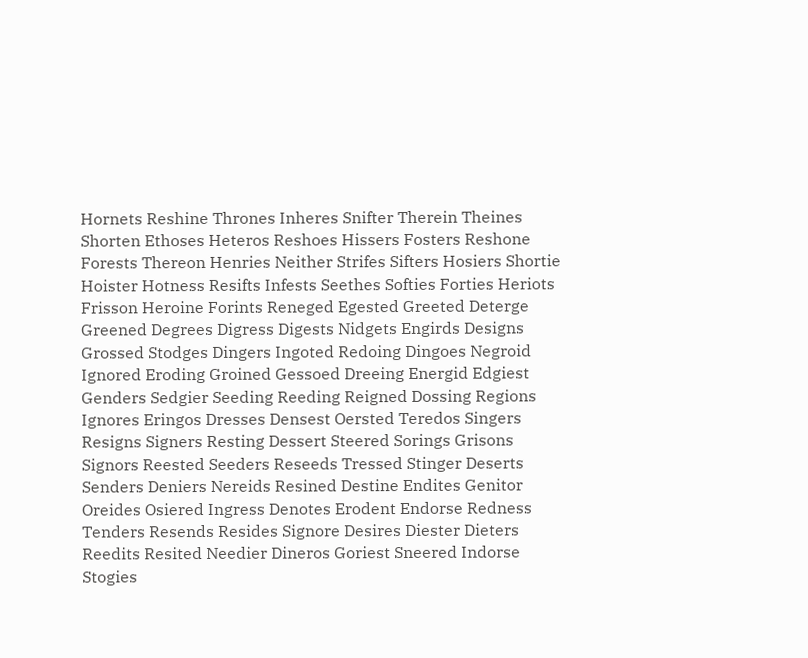Hornets Reshine Thrones Inheres Snifter Therein Theines Shorten Ethoses Heteros Reshoes Hissers Fosters Reshone Forests Thereon Henries Neither Strifes Sifters Hosiers Shortie Hoister Hotness Resifts Infests Seethes Softies Forties Heriots Frisson Heroine Forints Reneged Egested Greeted Deterge Greened Degrees Digress Digests Nidgets Engirds Designs Grossed Stodges Dingers Ingoted Redoing Dingoes Negroid Ignored Eroding Groined Gessoed Dreeing Energid Edgiest Genders Sedgier Seeding Reeding Reigned Dossing Regions Ignores Eringos Dresses Densest Oersted Teredos Singers Resigns Signers Resting Dessert Steered Sorings Grisons Signors Reested Seeders Reseeds Tressed Stinger Deserts Senders Deniers Nereids Resined Destine Endites Genitor Oreides Osiered Ingress Denotes Erodent Endorse Redness Tenders Resends Resides Signore Desires Diester Dieters Reedits Resited Needier Dineros Goriest Sneered Indorse Stogies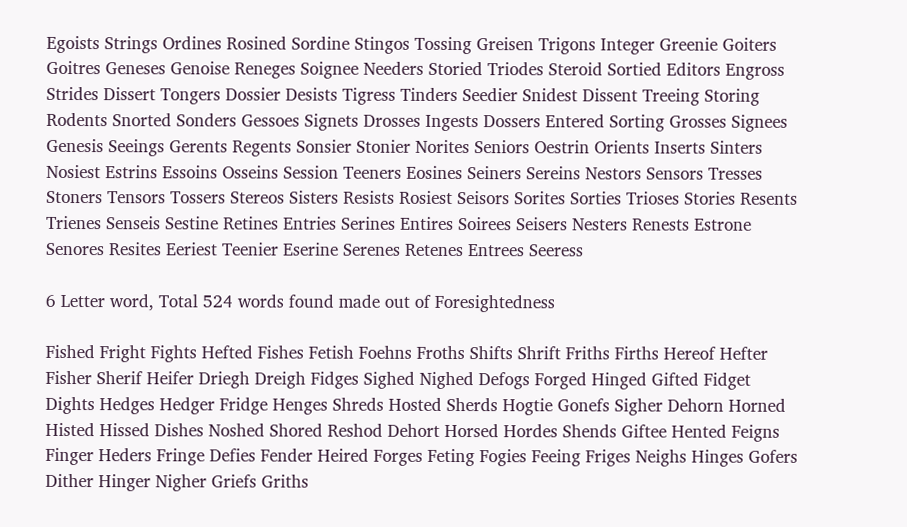Egoists Strings Ordines Rosined Sordine Stingos Tossing Greisen Trigons Integer Greenie Goiters Goitres Geneses Genoise Reneges Soignee Needers Storied Triodes Steroid Sortied Editors Engross Strides Dissert Tongers Dossier Desists Tigress Tinders Seedier Snidest Dissent Treeing Storing Rodents Snorted Sonders Gessoes Signets Drosses Ingests Dossers Entered Sorting Grosses Signees Genesis Seeings Gerents Regents Sonsier Stonier Norites Seniors Oestrin Orients Inserts Sinters Nosiest Estrins Essoins Osseins Session Teeners Eosines Seiners Sereins Nestors Sensors Tresses Stoners Tensors Tossers Stereos Sisters Resists Rosiest Seisors Sorites Sorties Trioses Stories Resents Trienes Senseis Sestine Retines Entries Serines Entires Soirees Seisers Nesters Renests Estrone Senores Resites Eeriest Teenier Eserine Serenes Retenes Entrees Seeress

6 Letter word, Total 524 words found made out of Foresightedness

Fished Fright Fights Hefted Fishes Fetish Foehns Froths Shifts Shrift Friths Firths Hereof Hefter Fisher Sherif Heifer Driegh Dreigh Fidges Sighed Nighed Defogs Forged Hinged Gifted Fidget Dights Hedges Hedger Fridge Henges Shreds Hosted Sherds Hogtie Gonefs Sigher Dehorn Horned Histed Hissed Dishes Noshed Shored Reshod Dehort Horsed Hordes Shends Giftee Hented Feigns Finger Heders Fringe Defies Fender Heired Forges Feting Fogies Feeing Friges Neighs Hinges Gofers Dither Hinger Nigher Griefs Griths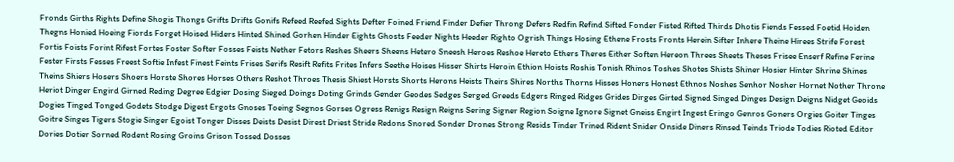Fronds Girths Rights Define Shogis Thongs Grifts Drifts Gonifs Refeed Reefed Sights Defter Foined Friend Finder Defier Throng Defers Redfin Refind Sifted Fonder Fisted Rifted Thirds Dhotis Fiends Fessed Foetid Hoiden Thegns Honied Hoeing Fiords Forget Hoised Hiders Hinted Shined Gorhen Hinder Eights Ghosts Feeder Nights Heeder Righto Ogrish Things Hosing Ethene Frosts Fronts Herein Sifter Inhere Theine Hirees Strife Forest Fortis Foists Forint Rifest Fortes Foster Softer Fosses Feists Nether Fetors Reshes Sheers Sheens Hetero Sneesh Heroes Reshoe Hereto Ethers Theres Either Soften Hereon Threes Sheets Theses Frisee Enserf Refine Ferine Fester Firsts Fesses Freest Softie Infest Finest Feints Frises Serifs Resift Refits Frites Infers Seethe Hoises Hisser Shirts Heroin Ethion Hoists Roshis Tonish Rhinos Toshes Shotes Shists Shiner Hosier Hinter Shrine Shines Theins Shiers Hosers Shoers Horste Shores Horses Others Reshot Throes Thesis Shiest Horsts Shorts Herons Heists Theirs Shires Norths Thorns Hisses Honers Honest Ethnos Noshes Senhor Nosher Hornet Nother Throne Heriot Dinger Engird Girned Reding Degree Edgier Dosing Sieged Doings Doting Grinds Gender Geodes Sedges Serged Greeds Edgers Ringed Ridges Grides Dirges Girted Signed Singed Dinges Design Deigns Nidget Geoids Dogies Tinged Tonged Godets Stodge Digest Ergots Gnoses Toeing Segnos Gorses Ogress Renigs Resign Reigns Sering Signer Region Soigne Ignore Signet Gneiss Engirt Ingest Eringo Genros Goners Orgies Goiter Tinges Goitre Singes Tigers Stogie Singer Egoist Tonger Disses Deists Desist Direst Driest Stride Redons Snored Sonder Drones Strong Resids Tinder Trined Rident Snider Onside Diners Rinsed Teinds Triode Todies Rioted Editor Dories Dotier Sorned Rodent Rosing Groins Grison Tossed Dosses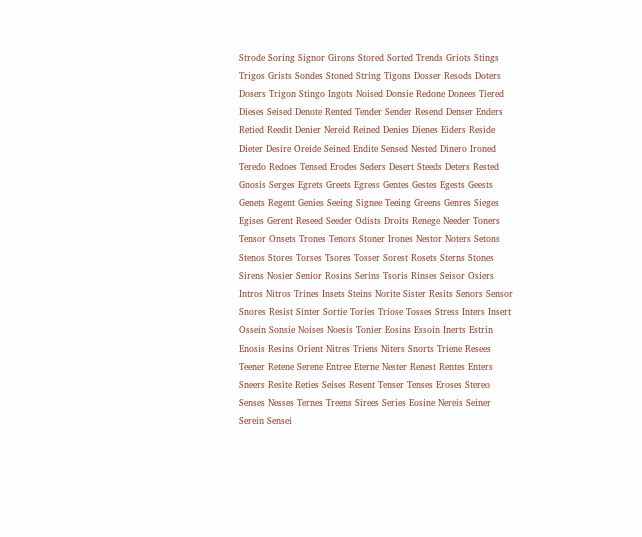Strode Soring Signor Girons Stored Sorted Trends Griots Stings Trigos Grists Sondes Stoned String Tigons Dosser Resods Doters Dosers Trigon Stingo Ingots Noised Donsie Redone Donees Tiered Dieses Seised Denote Rented Tender Sender Resend Denser Enders Retied Reedit Denier Nereid Reined Denies Dienes Eiders Reside Dieter Desire Oreide Seined Endite Sensed Nested Dinero Ironed Teredo Redoes Tensed Erodes Seders Desert Steeds Deters Rested Gnosis Serges Egrets Greets Egress Gentes Gestes Egests Geests Genets Regent Genies Seeing Signee Teeing Greens Genres Sieges Egises Gerent Reseed Seeder Odists Droits Renege Needer Toners Tensor Onsets Trones Tenors Stoner Irones Nestor Noters Setons Stenos Stores Torses Tsores Tosser Sorest Rosets Sterns Stones Sirens Nosier Senior Rosins Serins Tsoris Rinses Seisor Osiers Intros Nitros Trines Insets Steins Norite Sister Resits Senors Sensor Snores Resist Sinter Sortie Tories Triose Tosses Stress Inters Insert Ossein Sonsie Noises Noesis Tonier Eosins Essoin Inerts Estrin Enosis Resins Orient Nitres Triens Niters Snorts Triene Resees Teener Retene Serene Entree Eterne Nester Renest Rentes Enters Sneers Resite Reties Seises Resent Tenser Tenses Eroses Stereo Senses Nesses Ternes Treens Sirees Series Eosine Nereis Seiner Serein Sensei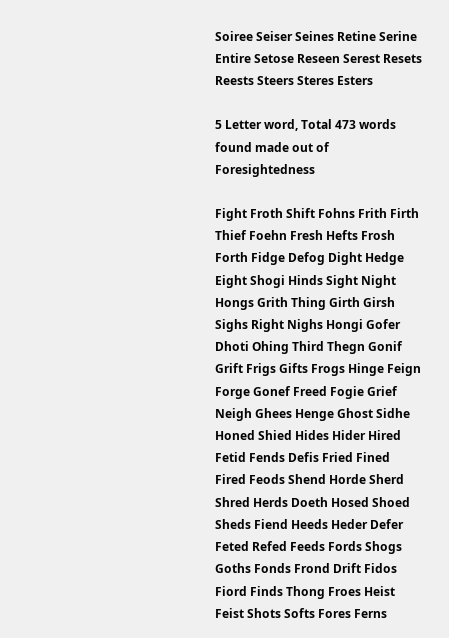Soiree Seiser Seines Retine Serine Entire Setose Reseen Serest Resets Reests Steers Steres Esters

5 Letter word, Total 473 words found made out of Foresightedness

Fight Froth Shift Fohns Frith Firth Thief Foehn Fresh Hefts Frosh Forth Fidge Defog Dight Hedge Eight Shogi Hinds Sight Night Hongs Grith Thing Girth Girsh Sighs Right Nighs Hongi Gofer Dhoti Ohing Third Thegn Gonif Grift Frigs Gifts Frogs Hinge Feign Forge Gonef Freed Fogie Grief Neigh Ghees Henge Ghost Sidhe Honed Shied Hides Hider Hired Fetid Fends Defis Fried Fined Fired Feods Shend Horde Sherd Shred Herds Doeth Hosed Shoed Sheds Fiend Heeds Heder Defer Feted Refed Feeds Fords Shogs Goths Fonds Frond Drift Fidos Fiord Finds Thong Froes Heist Feist Shots Softs Fores Ferns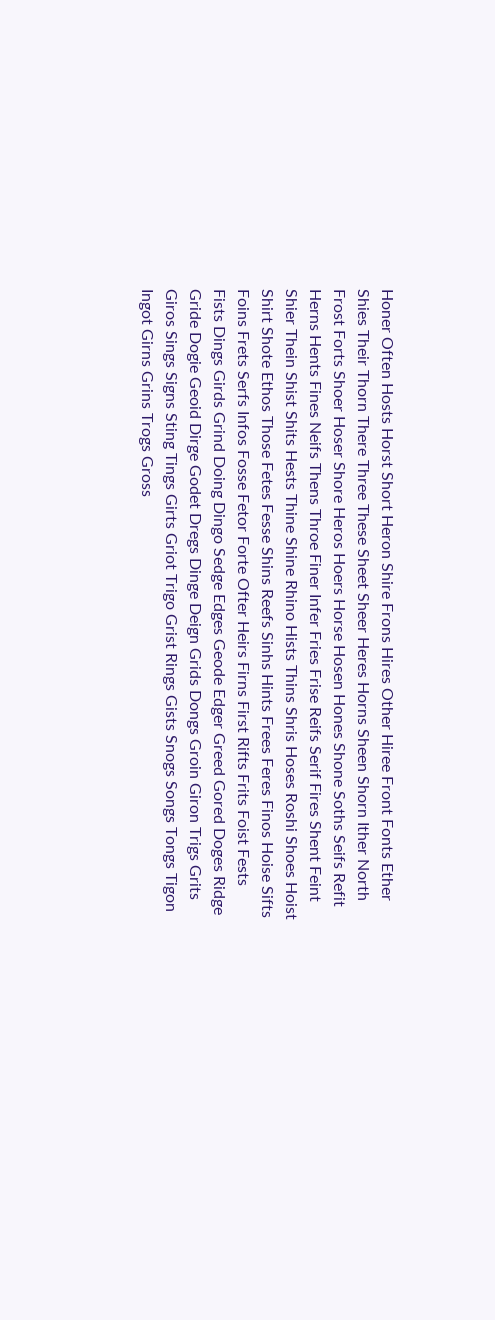Honer Often Hosts Horst Short Heron Shire Frons Hires Other Hiree Front Fonts Ether Shies Their Thorn There Three These Sheet Sheer Heres Horns Sheen Shorn Ither North Frost Forts Shoer Hoser Shore Heros Hoers Horse Hosen Hones Shone Soths Seifs Refit Herns Hents Fines Neifs Thens Throe Finer Infer Fries Frise Reifs Serif Fires Shent Feint Shier Thein Shist Shits Hests Thine Shine Rhino Hists Thins Shris Hoses Roshi Shoes Hoist Shirt Shote Ethos Those Fetes Fesse Shins Reefs Sinhs Hints Frees Feres Finos Hoise Sifts Foins Frets Serfs Infos Fosse Fetor Forte Ofter Heirs Firns First Rifts Frits Foist Fests Fists Dings Girds Grind Doing Dingo Sedge Edges Geode Edger Greed Gored Doges Ridge Gride Dogie Geoid Dirge Godet Dregs Dinge Deign Grids Dongs Groin Giron Trigs Grits Giros Sings Signs Sting Tings Girts Griot Trigo Grist Rings Gists Snogs Songs Tongs Tigon Ingot Girns Grins Trogs Gross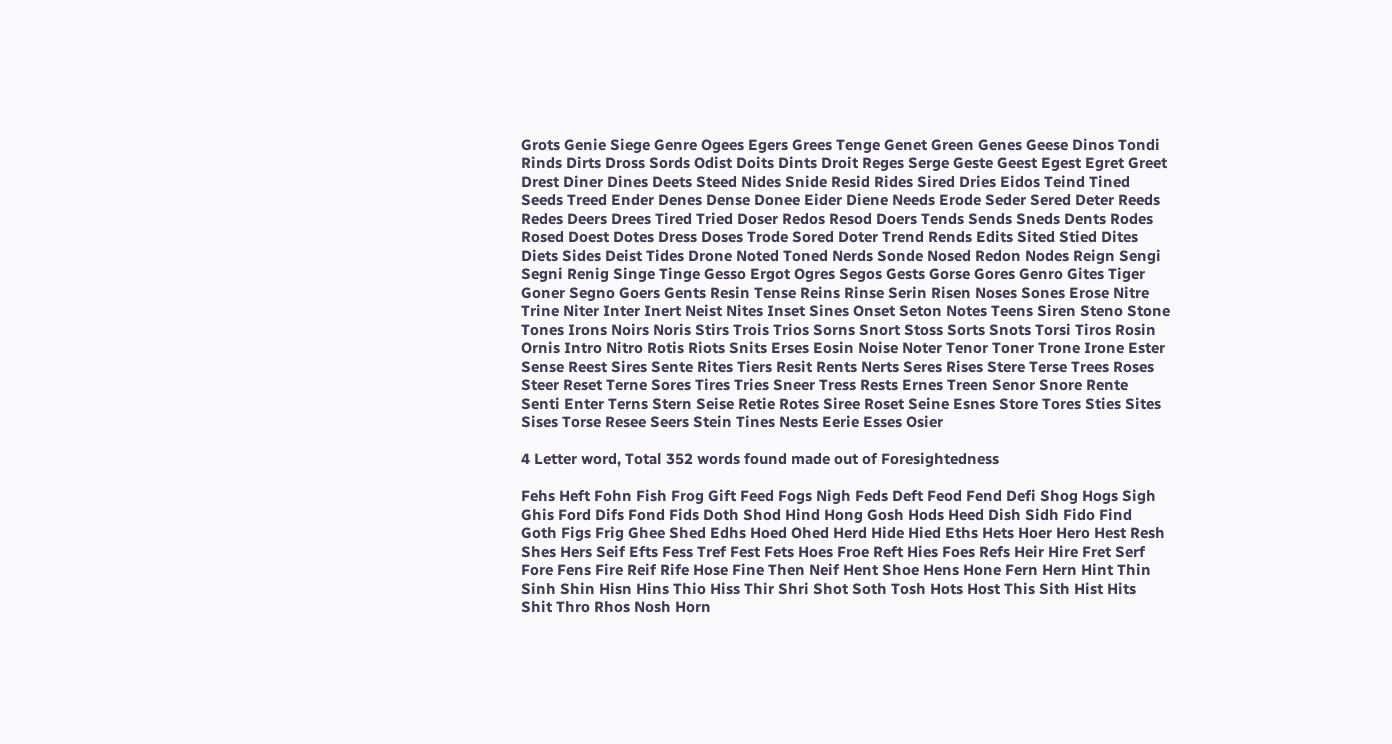Grots Genie Siege Genre Ogees Egers Grees Tenge Genet Green Genes Geese Dinos Tondi Rinds Dirts Dross Sords Odist Doits Dints Droit Reges Serge Geste Geest Egest Egret Greet Drest Diner Dines Deets Steed Nides Snide Resid Rides Sired Dries Eidos Teind Tined Seeds Treed Ender Denes Dense Donee Eider Diene Needs Erode Seder Sered Deter Reeds Redes Deers Drees Tired Tried Doser Redos Resod Doers Tends Sends Sneds Dents Rodes Rosed Doest Dotes Dress Doses Trode Sored Doter Trend Rends Edits Sited Stied Dites Diets Sides Deist Tides Drone Noted Toned Nerds Sonde Nosed Redon Nodes Reign Sengi Segni Renig Singe Tinge Gesso Ergot Ogres Segos Gests Gorse Gores Genro Gites Tiger Goner Segno Goers Gents Resin Tense Reins Rinse Serin Risen Noses Sones Erose Nitre Trine Niter Inter Inert Neist Nites Inset Sines Onset Seton Notes Teens Siren Steno Stone Tones Irons Noirs Noris Stirs Trois Trios Sorns Snort Stoss Sorts Snots Torsi Tiros Rosin Ornis Intro Nitro Rotis Riots Snits Erses Eosin Noise Noter Tenor Toner Trone Irone Ester Sense Reest Sires Sente Rites Tiers Resit Rents Nerts Seres Rises Stere Terse Trees Roses Steer Reset Terne Sores Tires Tries Sneer Tress Rests Ernes Treen Senor Snore Rente Senti Enter Terns Stern Seise Retie Rotes Siree Roset Seine Esnes Store Tores Sties Sites Sises Torse Resee Seers Stein Tines Nests Eerie Esses Osier

4 Letter word, Total 352 words found made out of Foresightedness

Fehs Heft Fohn Fish Frog Gift Feed Fogs Nigh Feds Deft Feod Fend Defi Shog Hogs Sigh Ghis Ford Difs Fond Fids Doth Shod Hind Hong Gosh Hods Heed Dish Sidh Fido Find Goth Figs Frig Ghee Shed Edhs Hoed Ohed Herd Hide Hied Eths Hets Hoer Hero Hest Resh Shes Hers Seif Efts Fess Tref Fest Fets Hoes Froe Reft Hies Foes Refs Heir Hire Fret Serf Fore Fens Fire Reif Rife Hose Fine Then Neif Hent Shoe Hens Hone Fern Hern Hint Thin Sinh Shin Hisn Hins Thio Hiss Thir Shri Shot Soth Tosh Hots Host This Sith Hist Hits Shit Thro Rhos Nosh Horn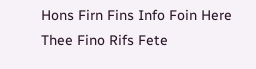Hons Firn Fins Info Foin Here Thee Fino Rifs Fete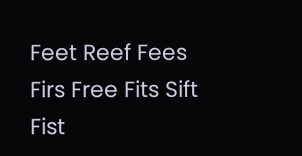Feet Reef Fees Firs Free Fits Sift Fist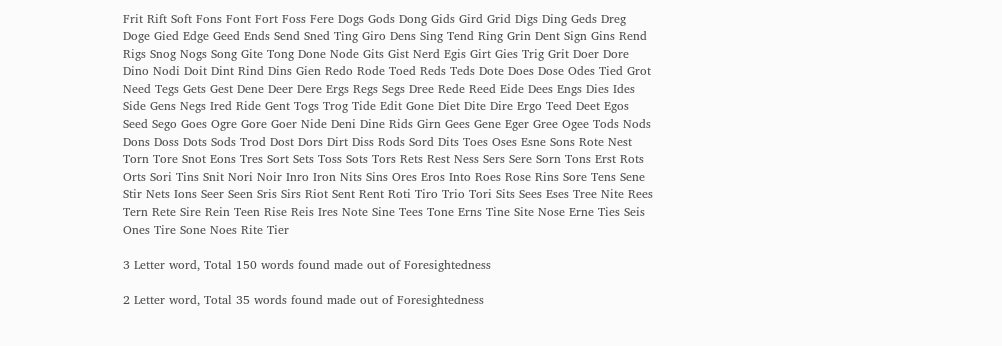Frit Rift Soft Fons Font Fort Foss Fere Dogs Gods Dong Gids Gird Grid Digs Ding Geds Dreg Doge Gied Edge Geed Ends Send Sned Ting Giro Dens Sing Tend Ring Grin Dent Sign Gins Rend Rigs Snog Nogs Song Gite Tong Done Node Gits Gist Nerd Egis Girt Gies Trig Grit Doer Dore Dino Nodi Doit Dint Rind Dins Gien Redo Rode Toed Reds Teds Dote Does Dose Odes Tied Grot Need Tegs Gets Gest Dene Deer Dere Ergs Regs Segs Dree Rede Reed Eide Dees Engs Dies Ides Side Gens Negs Ired Ride Gent Togs Trog Tide Edit Gone Diet Dite Dire Ergo Teed Deet Egos Seed Sego Goes Ogre Gore Goer Nide Deni Dine Rids Girn Gees Gene Eger Gree Ogee Tods Nods Dons Doss Dots Sods Trod Dost Dors Dirt Diss Rods Sord Dits Toes Oses Esne Sons Rote Nest Torn Tore Snot Eons Tres Sort Sets Toss Sots Tors Rets Rest Ness Sers Sere Sorn Tons Erst Rots Orts Sori Tins Snit Nori Noir Inro Iron Nits Sins Ores Eros Into Roes Rose Rins Sore Tens Sene Stir Nets Ions Seer Seen Sris Sirs Riot Sent Rent Roti Tiro Trio Tori Sits Sees Eses Tree Nite Rees Tern Rete Sire Rein Teen Rise Reis Ires Note Sine Tees Tone Erns Tine Site Nose Erne Ties Seis Ones Tire Sone Noes Rite Tier

3 Letter word, Total 150 words found made out of Foresightedness

2 Letter word, Total 35 words found made out of Foresightedness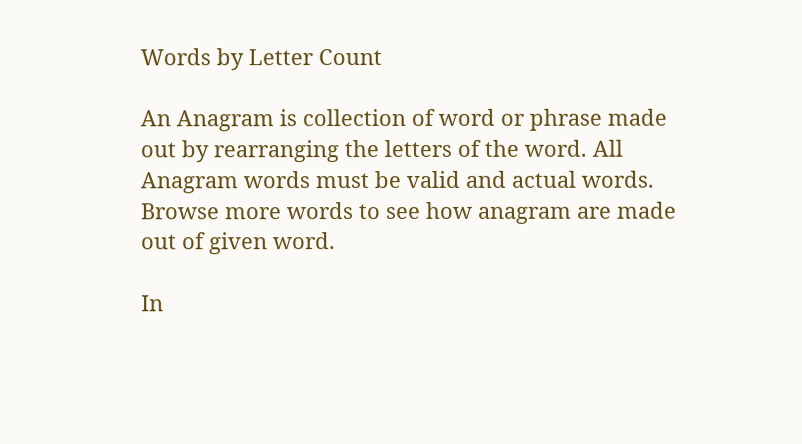Words by Letter Count

An Anagram is collection of word or phrase made out by rearranging the letters of the word. All Anagram words must be valid and actual words.
Browse more words to see how anagram are made out of given word.

In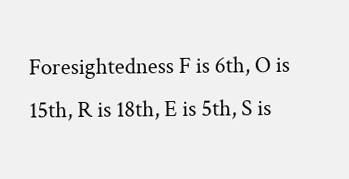Foresightedness F is 6th, O is 15th, R is 18th, E is 5th, S is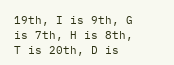19th, I is 9th, G is 7th, H is 8th, T is 20th, D is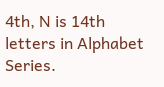4th, N is 14th letters in Alphabet Series.